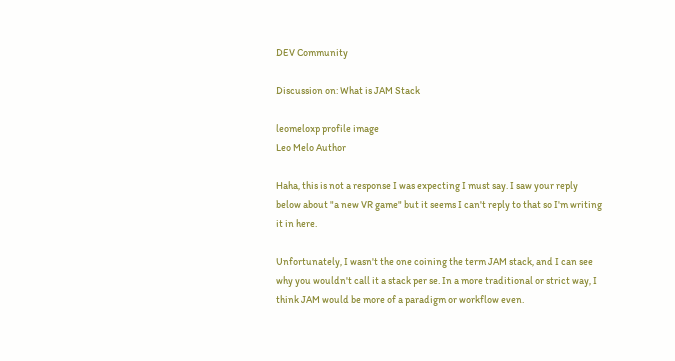DEV Community

Discussion on: What is JAM Stack

leomeloxp profile image
Leo Melo Author

Haha, this is not a response I was expecting I must say. I saw your reply below about "a new VR game" but it seems I can't reply to that so I'm writing it in here.

Unfortunately, I wasn't the one coining the term JAM stack, and I can see why you wouldn't call it a stack per se. In a more traditional or strict way, I think JAM would be more of a paradigm or workflow even.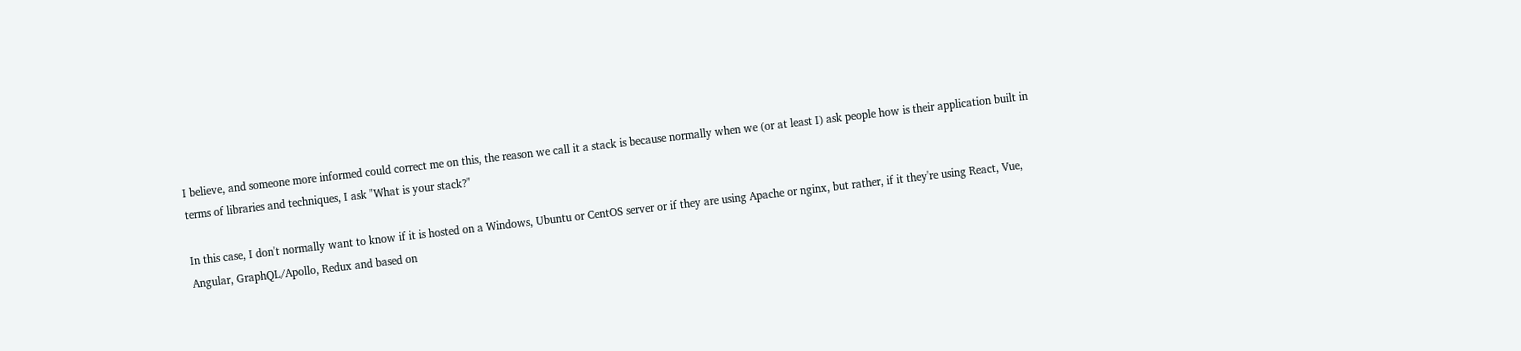I believe, and someone more informed could correct me on this, the reason we call it a stack is because normally when we (or at least I) ask people how is their application built in terms of libraries and techniques, I ask "What is your stack?"

In this case, I don't normally want to know if it is hosted on a Windows, Ubuntu or CentOS server or if they are using Apache or nginx, but rather, if it they're using React, Vue, Angular, GraphQL/Apollo, Redux and based on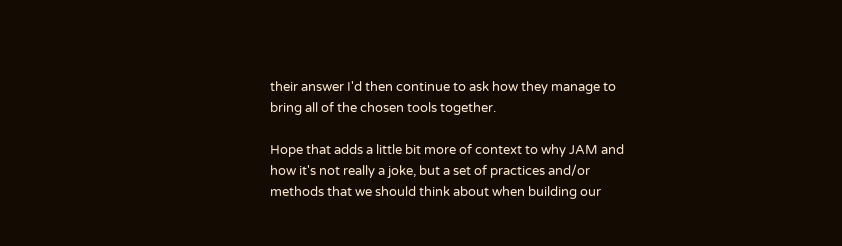their answer I'd then continue to ask how they manage to bring all of the chosen tools together.

Hope that adds a little bit more of context to why JAM and how it's not really a joke, but a set of practices and/or methods that we should think about when building our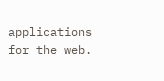applications for the web.